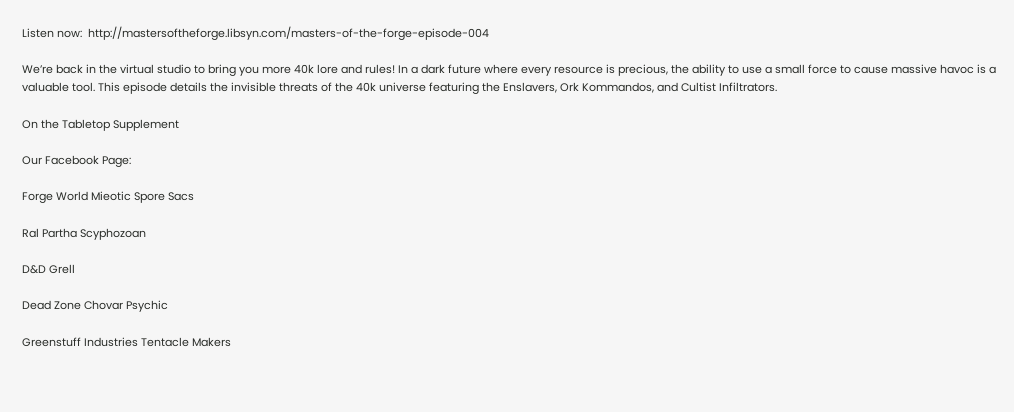Listen now:  http://mastersoftheforge.libsyn.com/masters-of-the-forge-episode-004

We’re back in the virtual studio to bring you more 40k lore and rules! In a dark future where every resource is precious, the ability to use a small force to cause massive havoc is a valuable tool. This episode details the invisible threats of the 40k universe featuring the Enslavers, Ork Kommandos, and Cultist Infiltrators.

On the Tabletop Supplement

Our Facebook Page:

Forge World Mieotic Spore Sacs

Ral Partha Scyphozoan

D&D Grell

Dead Zone Chovar Psychic

Greenstuff Industries Tentacle Makers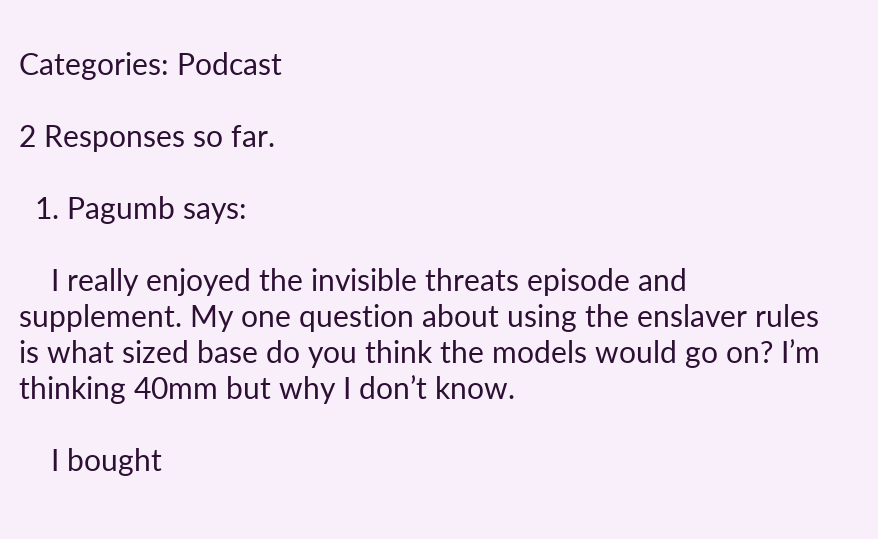Categories: Podcast

2 Responses so far.

  1. Pagumb says:

    I really enjoyed the invisible threats episode and supplement. My one question about using the enslaver rules is what sized base do you think the models would go on? I’m thinking 40mm but why I don’t know.

    I bought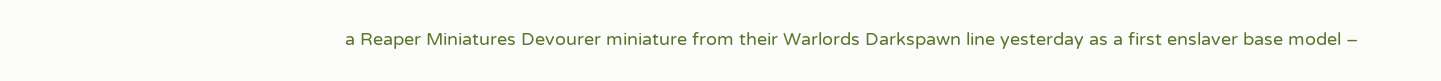a Reaper Miniatures Devourer miniature from their Warlords Darkspawn line yesterday as a first enslaver base model –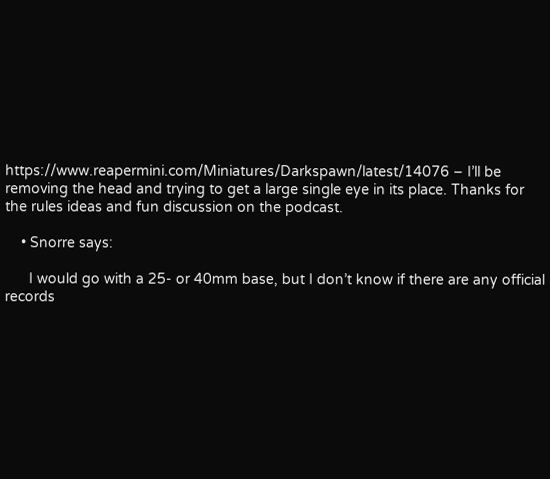https://www.reapermini.com/Miniatures/Darkspawn/latest/14076 – I’ll be removing the head and trying to get a large single eye in its place. Thanks for the rules ideas and fun discussion on the podcast.

    • Snorre says:

      I would go with a 25- or 40mm base, but I don’t know if there are any official records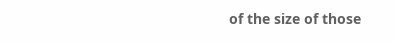of the size of those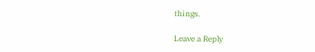things.

Leave a Reply